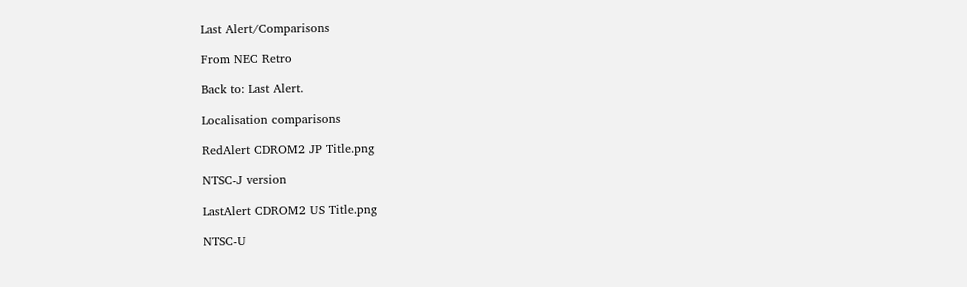Last Alert/Comparisons

From NEC Retro

Back to: Last Alert.

Localisation comparisons

RedAlert CDROM2 JP Title.png

NTSC-J version

LastAlert CDROM2 US Title.png

NTSC-U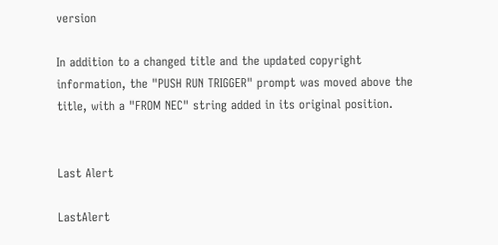version

In addition to a changed title and the updated copyright information, the "PUSH RUN TRIGGER" prompt was moved above the title, with a "FROM NEC" string added in its original position.


Last Alert

LastAlert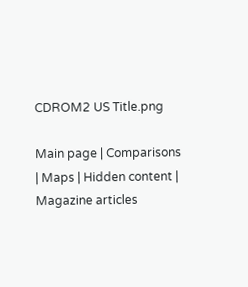CDROM2 US Title.png

Main page | Comparisons | Maps | Hidden content | Magazine articles